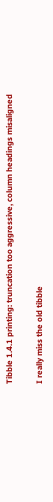Tibble 1.4.1 printing: truncation too aggressive, column headings misaligned

I really miss the old tibble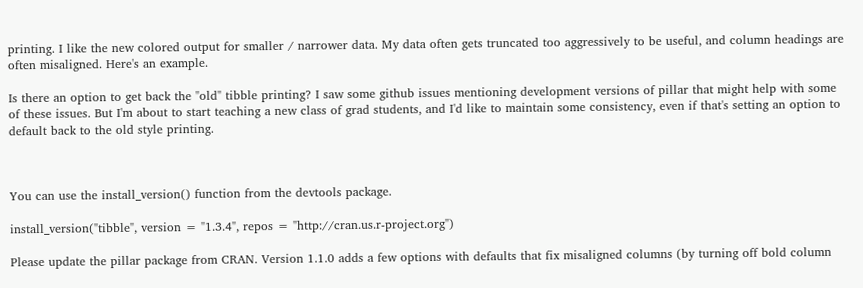printing. I like the new colored output for smaller / narrower data. My data often gets truncated too aggressively to be useful, and column headings are often misaligned. Here's an example.

Is there an option to get back the "old" tibble printing? I saw some github issues mentioning development versions of pillar that might help with some of these issues. But I'm about to start teaching a new class of grad students, and I'd like to maintain some consistency, even if that's setting an option to default back to the old style printing.



You can use the install_version() function from the devtools package.

install_version("tibble", version = "1.3.4", repos = "http://cran.us.r-project.org")

Please update the pillar package from CRAN. Version 1.1.0 adds a few options with defaults that fix misaligned columns (by turning off bold column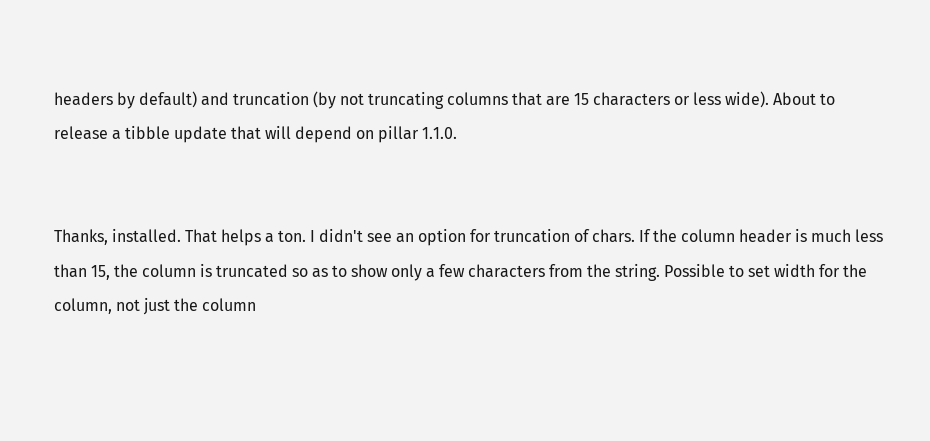headers by default) and truncation (by not truncating columns that are 15 characters or less wide). About to release a tibble update that will depend on pillar 1.1.0.


Thanks, installed. That helps a ton. I didn't see an option for truncation of chars. If the column header is much less than 15, the column is truncated so as to show only a few characters from the string. Possible to set width for the column, not just the column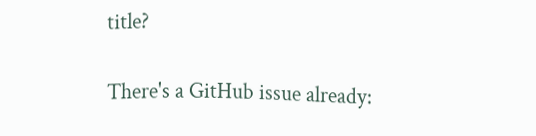title?

There's a GitHub issue already: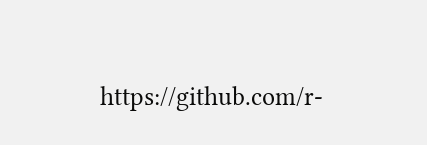https://github.com/r-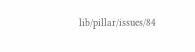lib/pillar/issues/84